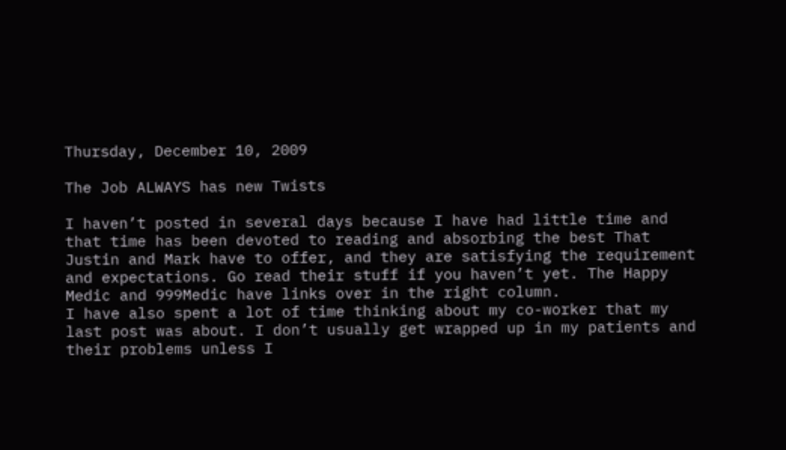Thursday, December 10, 2009

The Job ALWAYS has new Twists

I haven’t posted in several days because I have had little time and that time has been devoted to reading and absorbing the best That Justin and Mark have to offer, and they are satisfying the requirement and expectations. Go read their stuff if you haven’t yet. The Happy Medic and 999Medic have links over in the right column.
I have also spent a lot of time thinking about my co-worker that my last post was about. I don’t usually get wrapped up in my patients and their problems unless I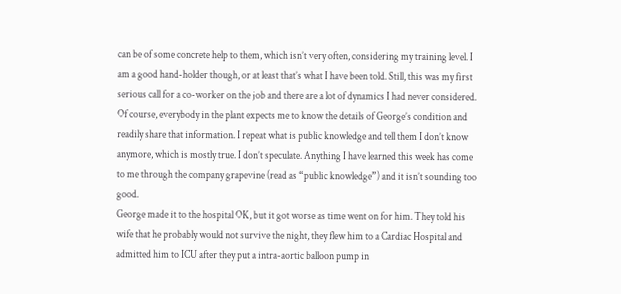can be of some concrete help to them, which isn’t very often, considering my training level. I am a good hand-holder though, or at least that’s what I have been told. Still, this was my first serious call for a co-worker on the job and there are a lot of dynamics I had never considered.
Of course, everybody in the plant expects me to know the details of George’s condition and readily share that information. I repeat what is public knowledge and tell them I don’t know anymore, which is mostly true. I don’t speculate. Anything I have learned this week has come to me through the company grapevine (read as “public knowledge”) and it isn’t sounding too good.
George made it to the hospital OK, but it got worse as time went on for him. They told his wife that he probably would not survive the night, they flew him to a Cardiac Hospital and admitted him to ICU after they put a intra-aortic balloon pump in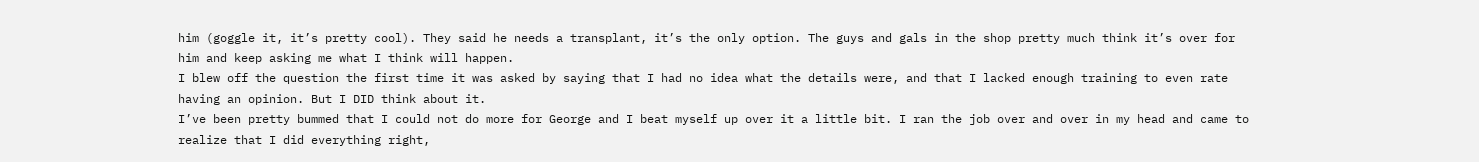him (goggle it, it’s pretty cool). They said he needs a transplant, it’s the only option. The guys and gals in the shop pretty much think it’s over for him and keep asking me what I think will happen.
I blew off the question the first time it was asked by saying that I had no idea what the details were, and that I lacked enough training to even rate having an opinion. But I DID think about it.
I’ve been pretty bummed that I could not do more for George and I beat myself up over it a little bit. I ran the job over and over in my head and came to realize that I did everything right,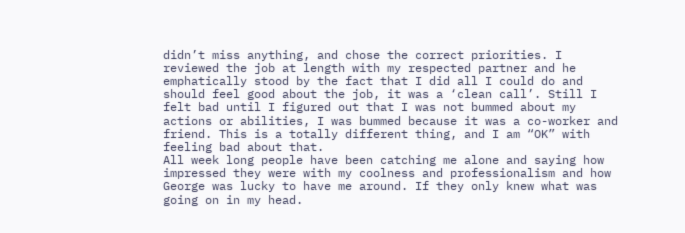didn’t miss anything, and chose the correct priorities. I reviewed the job at length with my respected partner and he emphatically stood by the fact that I did all I could do and should feel good about the job, it was a ‘clean call’. Still I felt bad until I figured out that I was not bummed about my actions or abilities, I was bummed because it was a co-worker and friend. This is a totally different thing, and I am “OK” with feeling bad about that.
All week long people have been catching me alone and saying how impressed they were with my coolness and professionalism and how George was lucky to have me around. If they only knew what was going on in my head.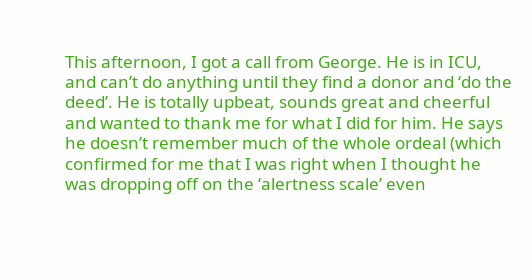This afternoon, I got a call from George. He is in ICU, and can’t do anything until they find a donor and ‘do the deed’. He is totally upbeat, sounds great and cheerful and wanted to thank me for what I did for him. He says he doesn’t remember much of the whole ordeal (which confirmed for me that I was right when I thought he was dropping off on the ‘alertness scale’ even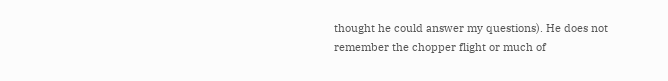thought he could answer my questions). He does not remember the chopper flight or much of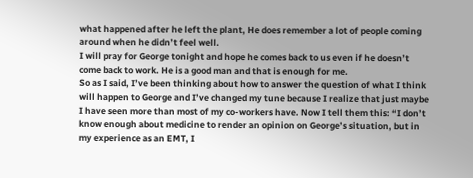what happened after he left the plant, He does remember a lot of people coming around when he didn’t feel well.
I will pray for George tonight and hope he comes back to us even if he doesn’t come back to work. He is a good man and that is enough for me.
So as I said, I’ve been thinking about how to answer the question of what I think will happen to George and I’ve changed my tune because I realize that just maybe I have seen more than most of my co-workers have. Now I tell them this: “I don’t know enough about medicine to render an opinion on George’s situation, but in my experience as an EMT, I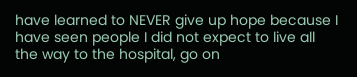have learned to NEVER give up hope because I have seen people I did not expect to live all the way to the hospital, go on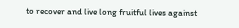to recover and live long fruitful lives against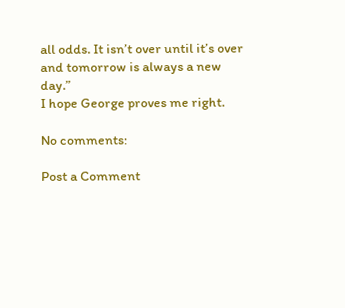all odds. It isn’t over until it’s over and tomorrow is always a new day.”
I hope George proves me right.

No comments:

Post a Comment